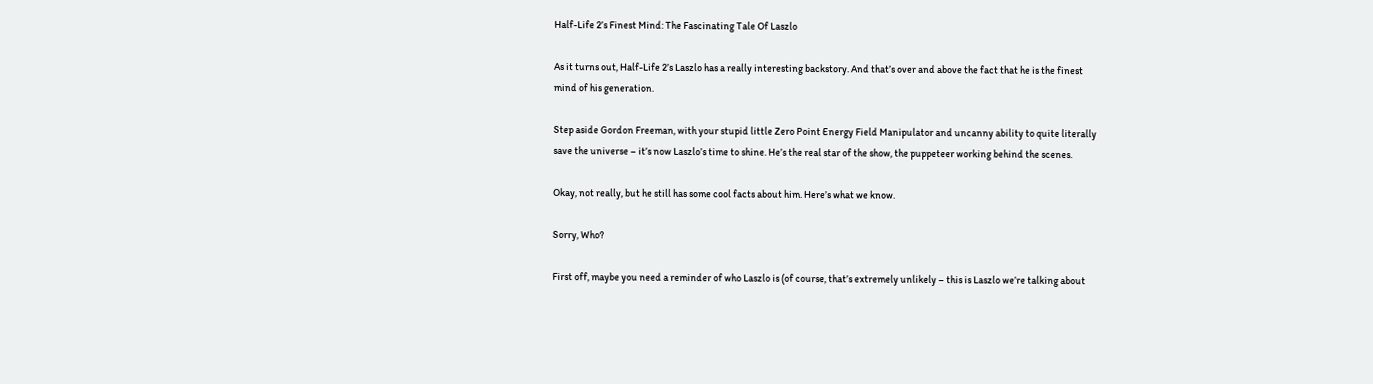Half-Life 2’s Finest Mind: The Fascinating Tale Of Laszlo

As it turns out, Half-Life 2’s Laszlo has a really interesting backstory. And that’s over and above the fact that he is the finest mind of his generation.

Step aside Gordon Freeman, with your stupid little Zero Point Energy Field Manipulator and uncanny ability to quite literally save the universe – it’s now Laszlo’s time to shine. He’s the real star of the show, the puppeteer working behind the scenes.

Okay, not really, but he still has some cool facts about him. Here’s what we know.

Sorry, Who?

First off, maybe you need a reminder of who Laszlo is (of course, that’s extremely unlikely – this is Laszlo we’re talking about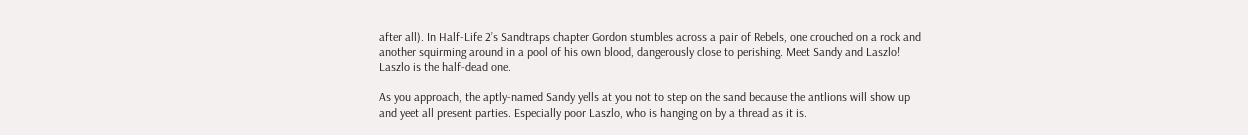after all). In Half-Life 2’s Sandtraps chapter Gordon stumbles across a pair of Rebels, one crouched on a rock and another squirming around in a pool of his own blood, dangerously close to perishing. Meet Sandy and Laszlo! Laszlo is the half-dead one.

As you approach, the aptly-named Sandy yells at you not to step on the sand because the antlions will show up and yeet all present parties. Especially poor Laszlo, who is hanging on by a thread as it is.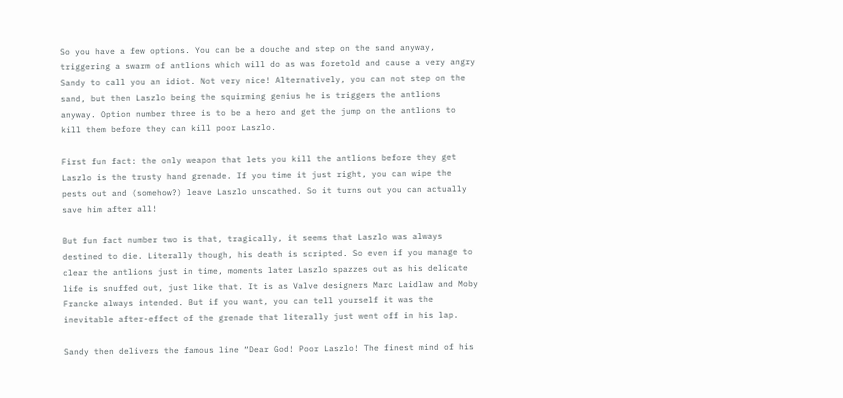So you have a few options. You can be a douche and step on the sand anyway, triggering a swarm of antlions which will do as was foretold and cause a very angry Sandy to call you an idiot. Not very nice! Alternatively, you can not step on the sand, but then Laszlo being the squirming genius he is triggers the antlions anyway. Option number three is to be a hero and get the jump on the antlions to kill them before they can kill poor Laszlo.

First fun fact: the only weapon that lets you kill the antlions before they get Laszlo is the trusty hand grenade. If you time it just right, you can wipe the pests out and (somehow?) leave Laszlo unscathed. So it turns out you can actually save him after all!

But fun fact number two is that, tragically, it seems that Laszlo was always destined to die. Literally though, his death is scripted. So even if you manage to clear the antlions just in time, moments later Laszlo spazzes out as his delicate life is snuffed out, just like that. It is as Valve designers Marc Laidlaw and Moby Francke always intended. But if you want, you can tell yourself it was the inevitable after-effect of the grenade that literally just went off in his lap.

Sandy then delivers the famous line “Dear God! Poor Laszlo! The finest mind of his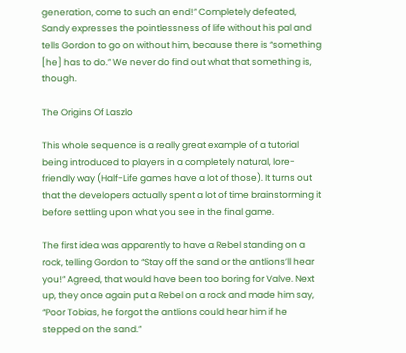generation, come to such an end!” Completely defeated, Sandy expresses the pointlessness of life without his pal and tells Gordon to go on without him, because there is “something [he] has to do.” We never do find out what that something is, though.

The Origins Of Laszlo

This whole sequence is a really great example of a tutorial being introduced to players in a completely natural, lore-friendly way (Half-Life games have a lot of those). It turns out that the developers actually spent a lot of time brainstorming it before settling upon what you see in the final game.

The first idea was apparently to have a Rebel standing on a rock, telling Gordon to “Stay off the sand or the antlions’ll hear you!” Agreed, that would have been too boring for Valve. Next up, they once again put a Rebel on a rock and made him say, “Poor Tobias, he forgot the antlions could hear him if he stepped on the sand.”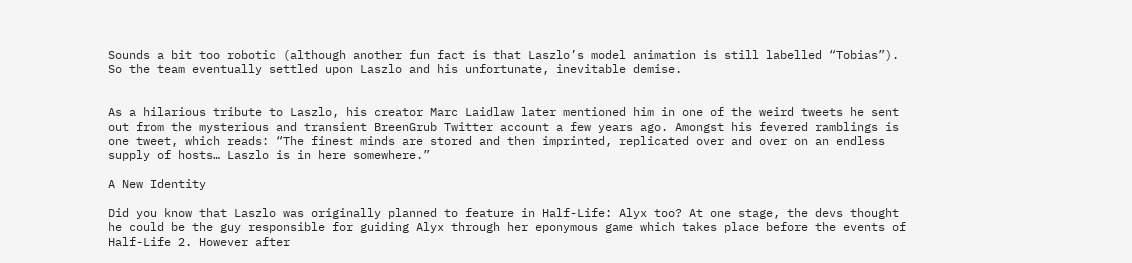Sounds a bit too robotic (although another fun fact is that Laszlo’s model animation is still labelled “Tobias”). So the team eventually settled upon Laszlo and his unfortunate, inevitable demise.


As a hilarious tribute to Laszlo, his creator Marc Laidlaw later mentioned him in one of the weird tweets he sent out from the mysterious and transient BreenGrub Twitter account a few years ago. Amongst his fevered ramblings is one tweet, which reads: “The finest minds are stored and then imprinted, replicated over and over on an endless supply of hosts… Laszlo is in here somewhere.”

A New Identity

Did you know that Laszlo was originally planned to feature in Half-Life: Alyx too? At one stage, the devs thought he could be the guy responsible for guiding Alyx through her eponymous game which takes place before the events of Half-Life 2. However after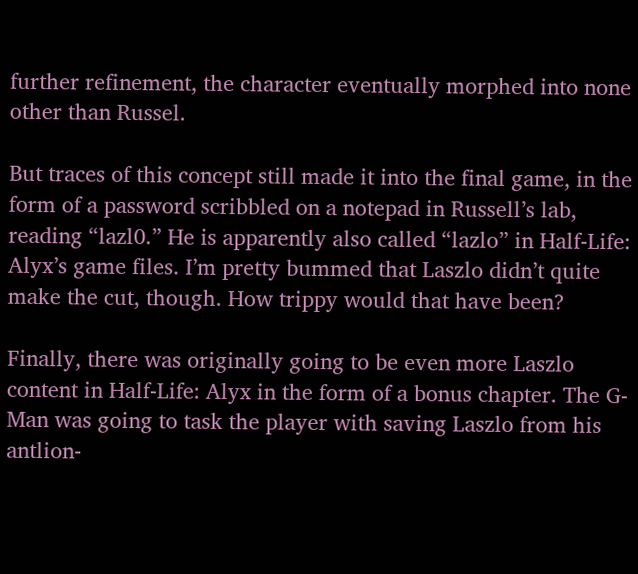further refinement, the character eventually morphed into none other than Russel.

But traces of this concept still made it into the final game, in the form of a password scribbled on a notepad in Russell’s lab, reading “lazl0.” He is apparently also called “lazlo” in Half-Life: Alyx’s game files. I’m pretty bummed that Laszlo didn’t quite make the cut, though. How trippy would that have been?

Finally, there was originally going to be even more Laszlo content in Half-Life: Alyx in the form of a bonus chapter. The G-Man was going to task the player with saving Laszlo from his antlion-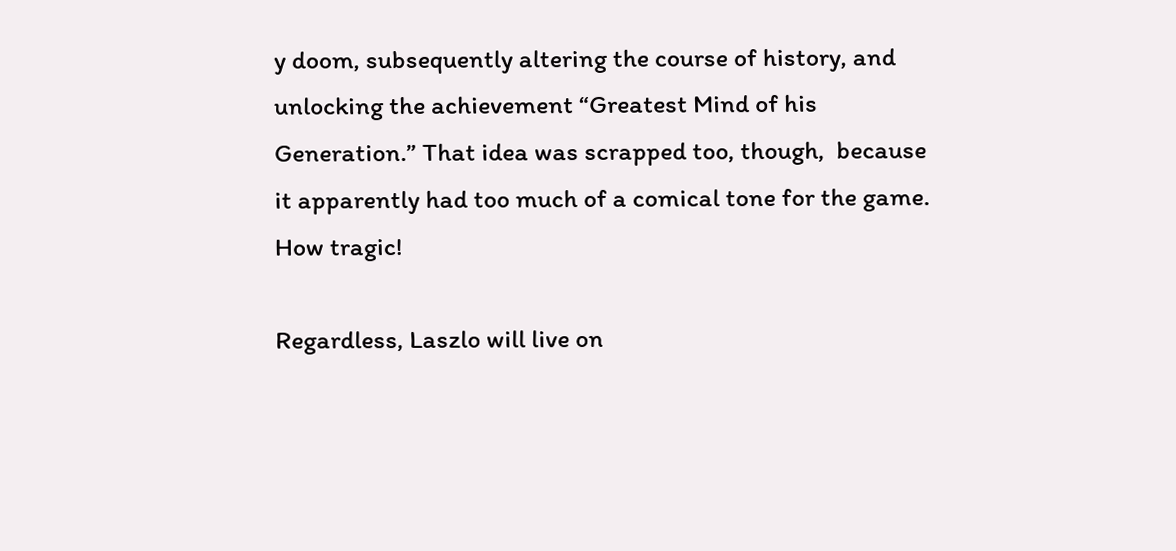y doom, subsequently altering the course of history, and unlocking the achievement “Greatest Mind of his Generation.” That idea was scrapped too, though,  because it apparently had too much of a comical tone for the game. How tragic!

Regardless, Laszlo will live on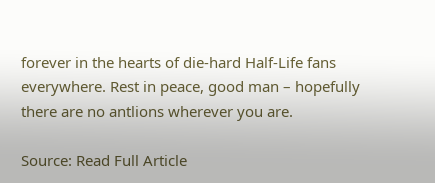forever in the hearts of die-hard Half-Life fans everywhere. Rest in peace, good man – hopefully there are no antlions wherever you are.

Source: Read Full Article